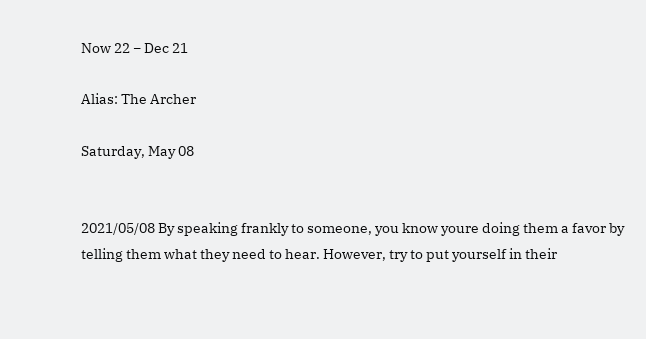Now 22 − Dec 21

Alias: The Archer

Saturday, May 08


2021/05/08 By speaking frankly to someone, you know youre doing them a favor by telling them what they need to hear. However, try to put yourself in their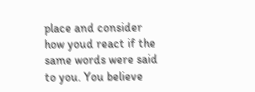place and consider how youd react if the same words were said to you. You believe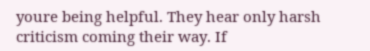youre being helpful. They hear only harsh criticism coming their way. If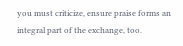you must criticize, ensure praise forms an integral part of the exchange, too.